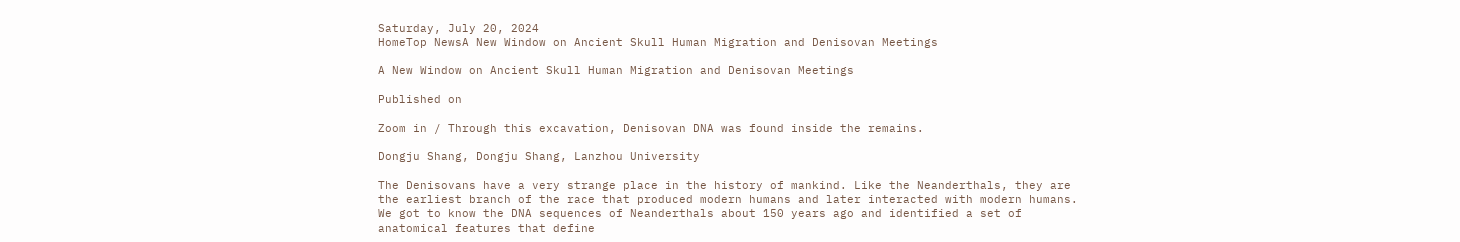Saturday, July 20, 2024
HomeTop NewsA New Window on Ancient Skull Human Migration and Denisovan Meetings

A New Window on Ancient Skull Human Migration and Denisovan Meetings

Published on

Zoom in / Through this excavation, Denisovan DNA was found inside the remains.

Dongju Shang, Dongju Shang, Lanzhou University

The Denisovans have a very strange place in the history of mankind. Like the Neanderthals, they are the earliest branch of the race that produced modern humans and later interacted with modern humans. We got to know the DNA sequences of Neanderthals about 150 years ago and identified a set of anatomical features that define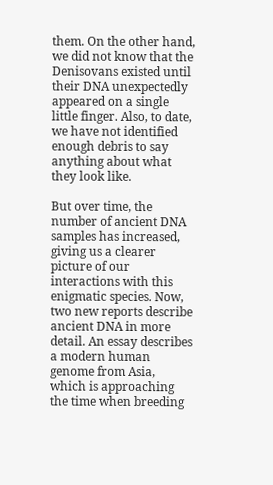them. On the other hand, we did not know that the Denisovans existed until their DNA unexpectedly appeared on a single little finger. Also, to date, we have not identified enough debris to say anything about what they look like.

But over time, the number of ancient DNA samples has increased, giving us a clearer picture of our interactions with this enigmatic species. Now, two new reports describe ancient DNA in more detail. An essay describes a modern human genome from Asia, which is approaching the time when breeding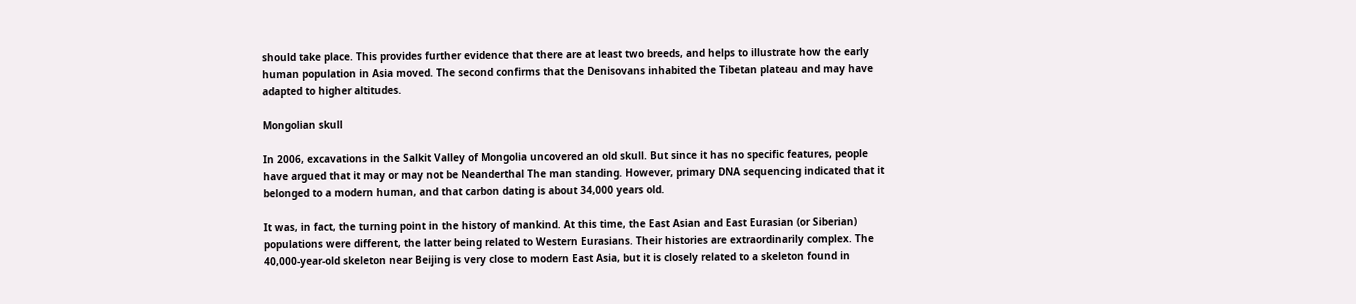should take place. This provides further evidence that there are at least two breeds, and helps to illustrate how the early human population in Asia moved. The second confirms that the Denisovans inhabited the Tibetan plateau and may have adapted to higher altitudes.

Mongolian skull

In 2006, excavations in the Salkit Valley of Mongolia uncovered an old skull. But since it has no specific features, people have argued that it may or may not be Neanderthal The man standing. However, primary DNA sequencing indicated that it belonged to a modern human, and that carbon dating is about 34,000 years old.

It was, in fact, the turning point in the history of mankind. At this time, the East Asian and East Eurasian (or Siberian) populations were different, the latter being related to Western Eurasians. Their histories are extraordinarily complex. The 40,000-year-old skeleton near Beijing is very close to modern East Asia, but it is closely related to a skeleton found in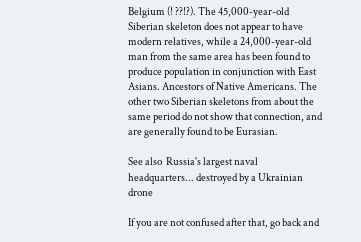Belgium (! ??!?). The 45,000-year-old Siberian skeleton does not appear to have modern relatives, while a 24,000-year-old man from the same area has been found to produce population in conjunction with East Asians. Ancestors of Native Americans. The other two Siberian skeletons from about the same period do not show that connection, and are generally found to be Eurasian.

See also  Russia's largest naval headquarters... destroyed by a Ukrainian drone

If you are not confused after that, go back and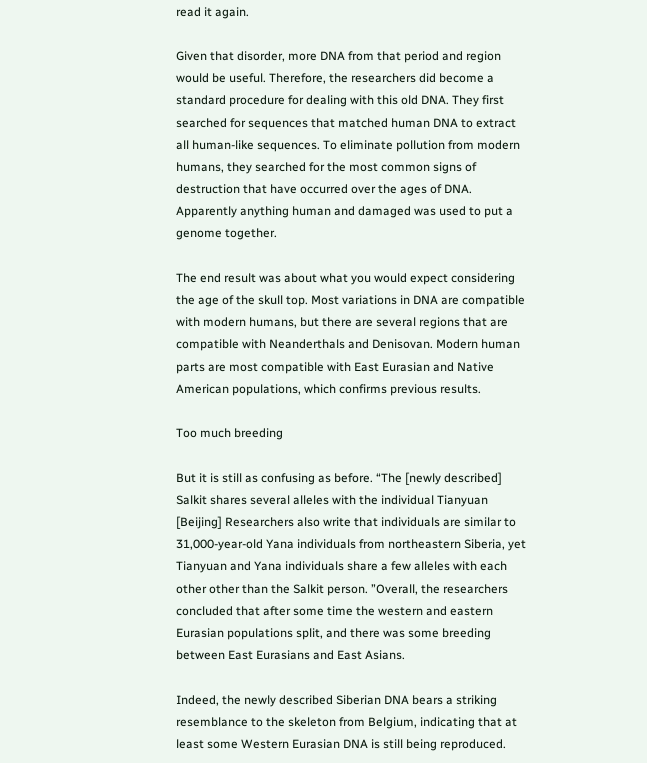read it again.

Given that disorder, more DNA from that period and region would be useful. Therefore, the researchers did become a standard procedure for dealing with this old DNA. They first searched for sequences that matched human DNA to extract all human-like sequences. To eliminate pollution from modern humans, they searched for the most common signs of destruction that have occurred over the ages of DNA. Apparently anything human and damaged was used to put a genome together.

The end result was about what you would expect considering the age of the skull top. Most variations in DNA are compatible with modern humans, but there are several regions that are compatible with Neanderthals and Denisovan. Modern human parts are most compatible with East Eurasian and Native American populations, which confirms previous results.

Too much breeding

But it is still as confusing as before. “The [newly described] Salkit shares several alleles with the individual Tianyuan [Beijing] Researchers also write that individuals are similar to 31,000-year-old Yana individuals from northeastern Siberia, yet Tianyuan and Yana individuals share a few alleles with each other other than the Salkit person. ”Overall, the researchers concluded that after some time the western and eastern Eurasian populations split, and there was some breeding between East Eurasians and East Asians.

Indeed, the newly described Siberian DNA bears a striking resemblance to the skeleton from Belgium, indicating that at least some Western Eurasian DNA is still being reproduced.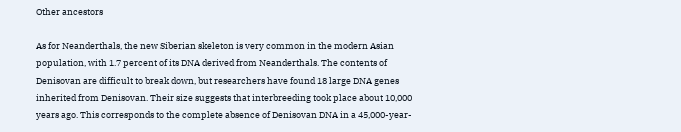Other ancestors

As for Neanderthals, the new Siberian skeleton is very common in the modern Asian population, with 1.7 percent of its DNA derived from Neanderthals. The contents of Denisovan are difficult to break down, but researchers have found 18 large DNA genes inherited from Denisovan. Their size suggests that interbreeding took place about 10,000 years ago. This corresponds to the complete absence of Denisovan DNA in a 45,000-year-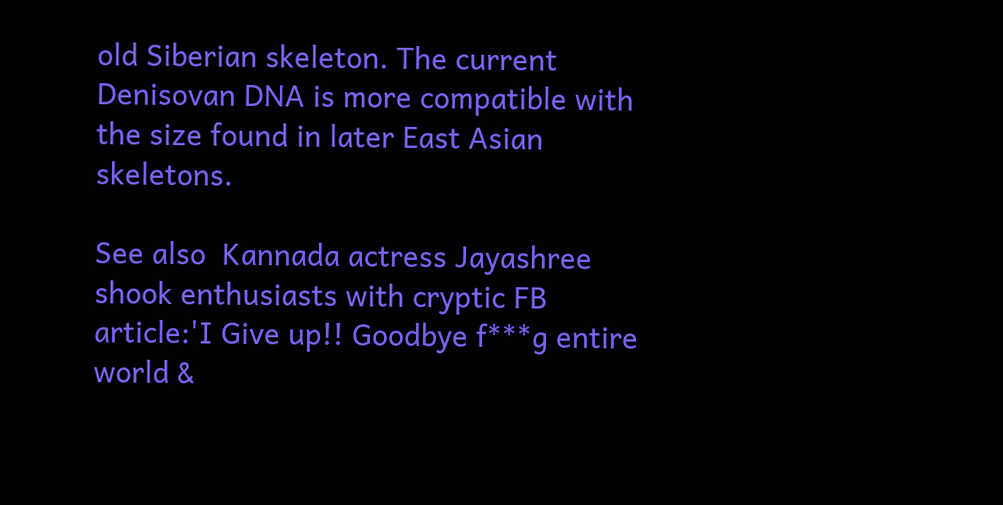old Siberian skeleton. The current Denisovan DNA is more compatible with the size found in later East Asian skeletons.

See also  Kannada actress Jayashree shook enthusiasts with cryptic FB article:'I Give up!! Goodbye f***g entire world &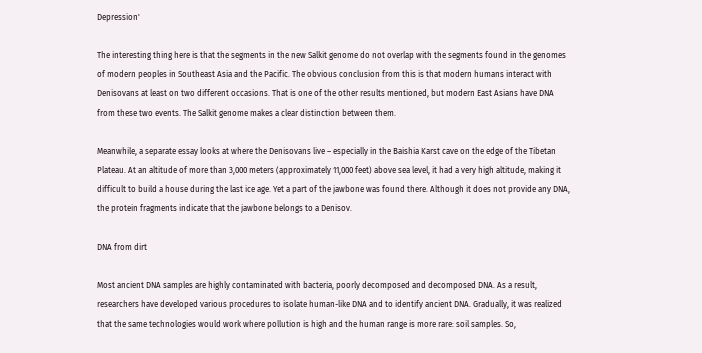Depression'

The interesting thing here is that the segments in the new Salkit genome do not overlap with the segments found in the genomes of modern peoples in Southeast Asia and the Pacific. The obvious conclusion from this is that modern humans interact with Denisovans at least on two different occasions. That is one of the other results mentioned, but modern East Asians have DNA from these two events. The Salkit genome makes a clear distinction between them.

Meanwhile, a separate essay looks at where the Denisovans live – especially in the Baishia Karst cave on the edge of the Tibetan Plateau. At an altitude of more than 3,000 meters (approximately 11,000 feet) above sea level, it had a very high altitude, making it difficult to build a house during the last ice age. Yet a part of the jawbone was found there. Although it does not provide any DNA, the protein fragments indicate that the jawbone belongs to a Denisov.

DNA from dirt

Most ancient DNA samples are highly contaminated with bacteria, poorly decomposed and decomposed DNA. As a result, researchers have developed various procedures to isolate human-like DNA and to identify ancient DNA. Gradually, it was realized that the same technologies would work where pollution is high and the human range is more rare: soil samples. So,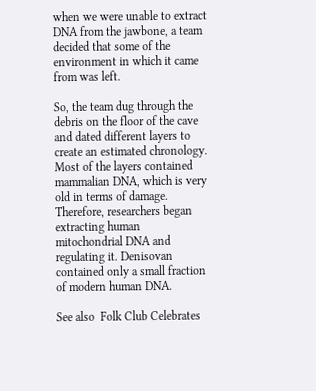when we were unable to extract DNA from the jawbone, a team decided that some of the environment in which it came from was left.

So, the team dug through the debris on the floor of the cave and dated different layers to create an estimated chronology. Most of the layers contained mammalian DNA, which is very old in terms of damage. Therefore, researchers began extracting human mitochondrial DNA and regulating it. Denisovan contained only a small fraction of modern human DNA.

See also  Folk Club Celebrates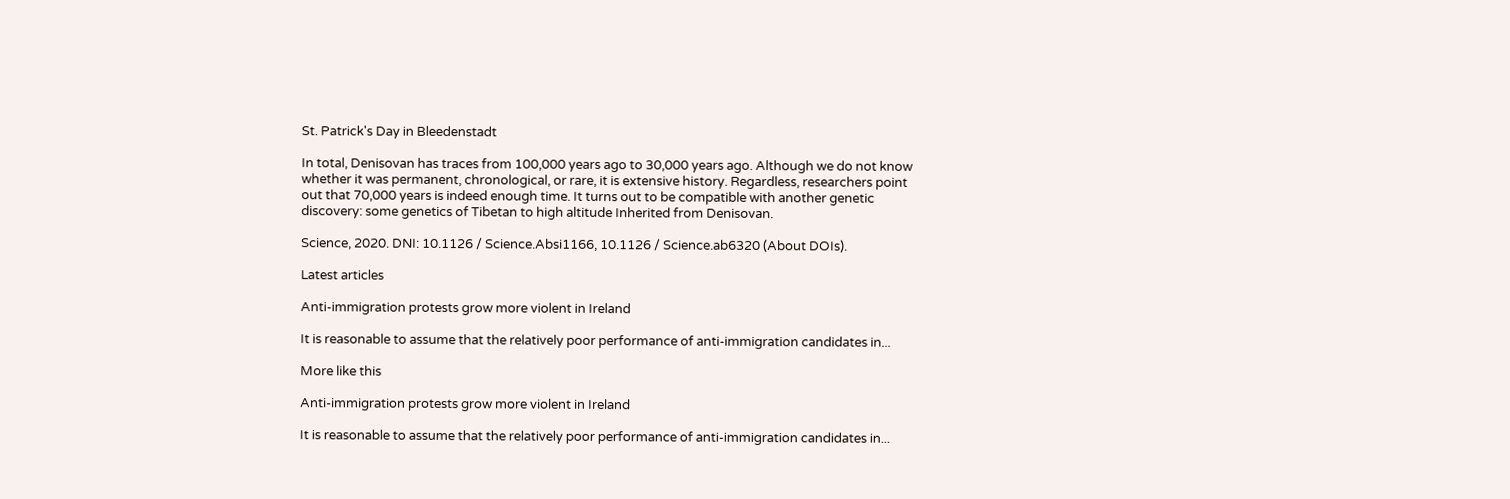St. Patrick's Day in Bleedenstadt

In total, Denisovan has traces from 100,000 years ago to 30,000 years ago. Although we do not know whether it was permanent, chronological, or rare, it is extensive history. Regardless, researchers point out that 70,000 years is indeed enough time. It turns out to be compatible with another genetic discovery: some genetics of Tibetan to high altitude Inherited from Denisovan.

Science, 2020. DNI: 10.1126 / Science.Absi1166, 10.1126 / Science.ab6320 (About DOIs).

Latest articles

Anti-immigration protests grow more violent in Ireland

It is reasonable to assume that the relatively poor performance of anti-immigration candidates in...

More like this

Anti-immigration protests grow more violent in Ireland

It is reasonable to assume that the relatively poor performance of anti-immigration candidates in...